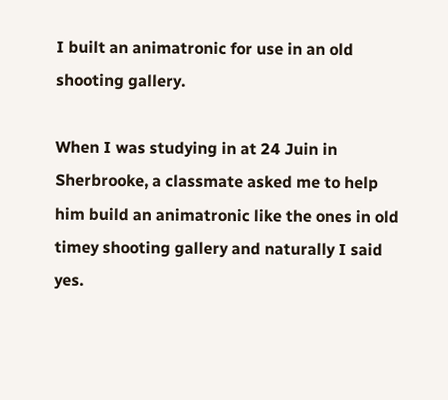I built an animatronic for use in an old shooting gallery.

When I was studying in at 24 Juin in Sherbrooke, a classmate asked me to help him build an animatronic like the ones in old timey shooting gallery and naturally I said yes.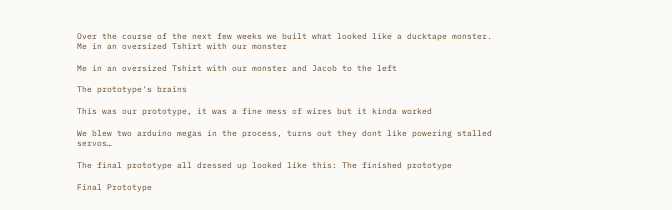Over the course of the next few weeks we built what looked like a ducktape monster. Me in an oversized Tshirt with our monster

Me in an oversized Tshirt with our monster and Jacob to the left

The prototype's brains

This was our prototype, it was a fine mess of wires but it kinda worked

We blew two arduino megas in the process, turns out they dont like powering stalled servos…

The final prototype all dressed up looked like this: The finished prototype

Final Prototype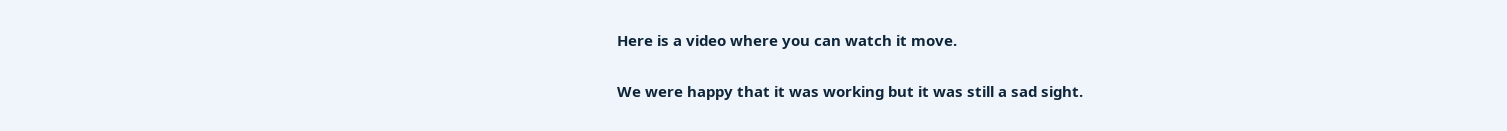Here is a video where you can watch it move.

We were happy that it was working but it was still a sad sight.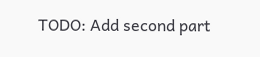TODO: Add second part